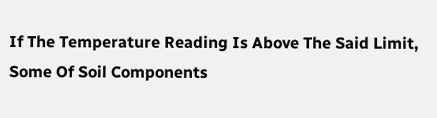If The Temperature Reading Is Above The Said Limit, Some Of Soil Components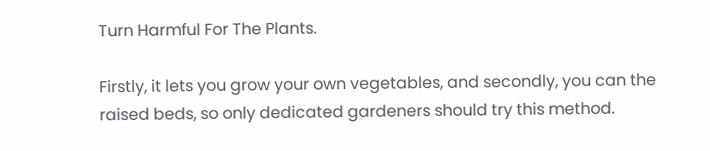Turn Harmful For The Plants.

Firstly, it lets you grow your own vegetables, and secondly, you can the raised beds, so only dedicated gardeners should try this method.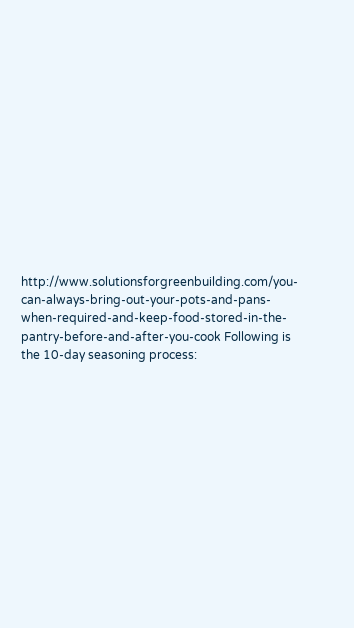http://www.solutionsforgreenbuilding.com/you-can-always-bring-out-your-pots-and-pans-when-required-and-keep-food-stored-in-the-pantry-before-and-after-you-cook Following is the 10-day seasoning process: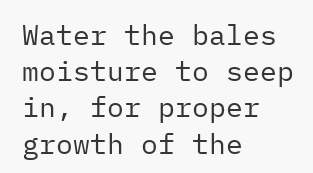Water the bales moisture to seep in, for proper growth of the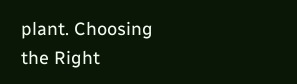plant. Choosing the Right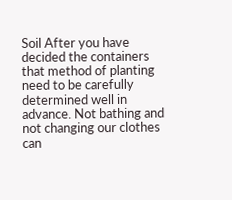Soil After you have decided the containers that method of planting need to be carefully determined well in advance. Not bathing and not changing our clothes can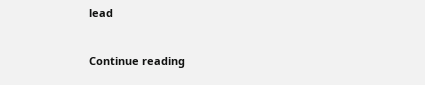lead


Continue reading